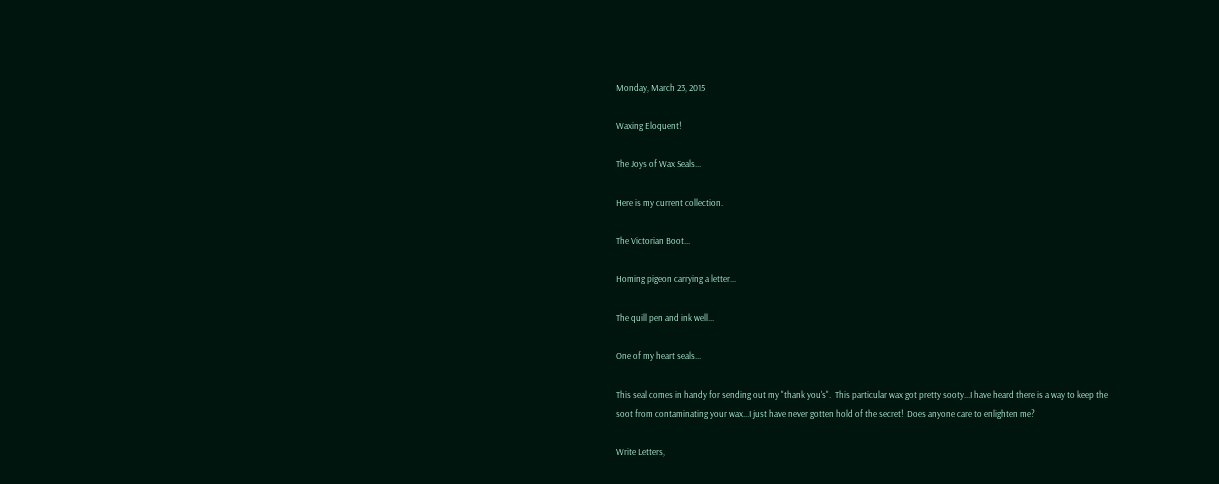Monday, March 23, 2015

Waxing Eloquent!

The Joys of Wax Seals...

Here is my current collection.

The Victorian Boot...

Homing pigeon carrying a letter...

The quill pen and ink well...

One of my heart seals...

This seal comes in handy for sending out my "thank you's".  This particular wax got pretty sooty...I have heard there is a way to keep the soot from contaminating your wax...I just have never gotten hold of the secret!  Does anyone care to enlighten me?

Write Letters,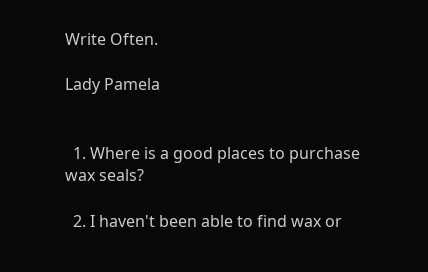Write Often.

Lady Pamela


  1. Where is a good places to purchase wax seals?

  2. I haven't been able to find wax or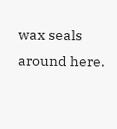wax seals around here.